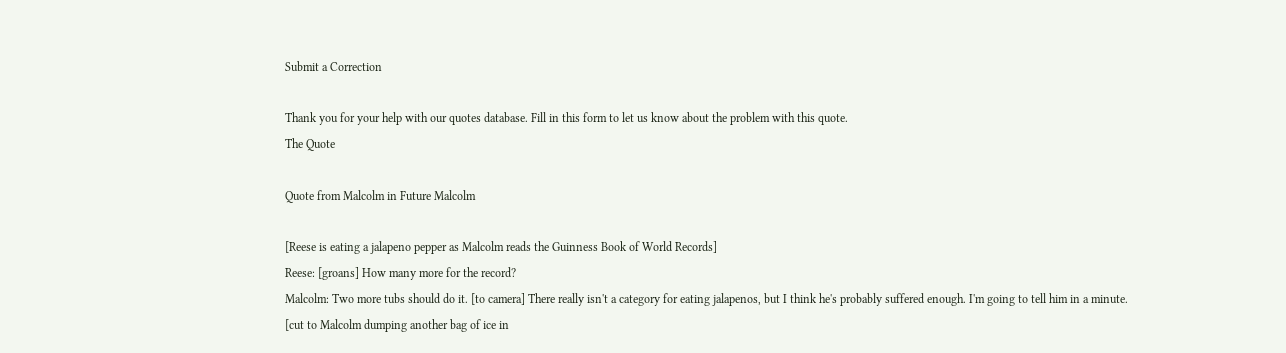Submit a Correction

Thank you for your help with our quotes database. Fill in this form to let us know about the problem with this quote.
The Quote

Quote from Malcolm in Future Malcolm

[Reese is eating a jalapeno pepper as Malcolm reads the Guinness Book of World Records]
Reese: [groans] How many more for the record?
Malcolm: Two more tubs should do it. [to camera] There really isn't a category for eating jalapenos, but I think he's probably suffered enough. I'm going to tell him in a minute.
[cut to Malcolm dumping another bag of ice in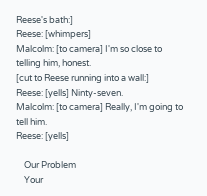Reese's bath:]
Reese: [whimpers]
Malcolm: [to camera] I'm so close to telling him, honest.
[cut to Reese running into a wall:]
Reese: [yells] Ninty-seven.
Malcolm: [to camera] Really, I'm going to tell him.
Reese: [yells]

    Our Problem
    Your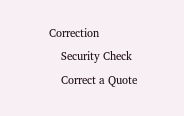Correction
    Security Check
    Correct a Quote